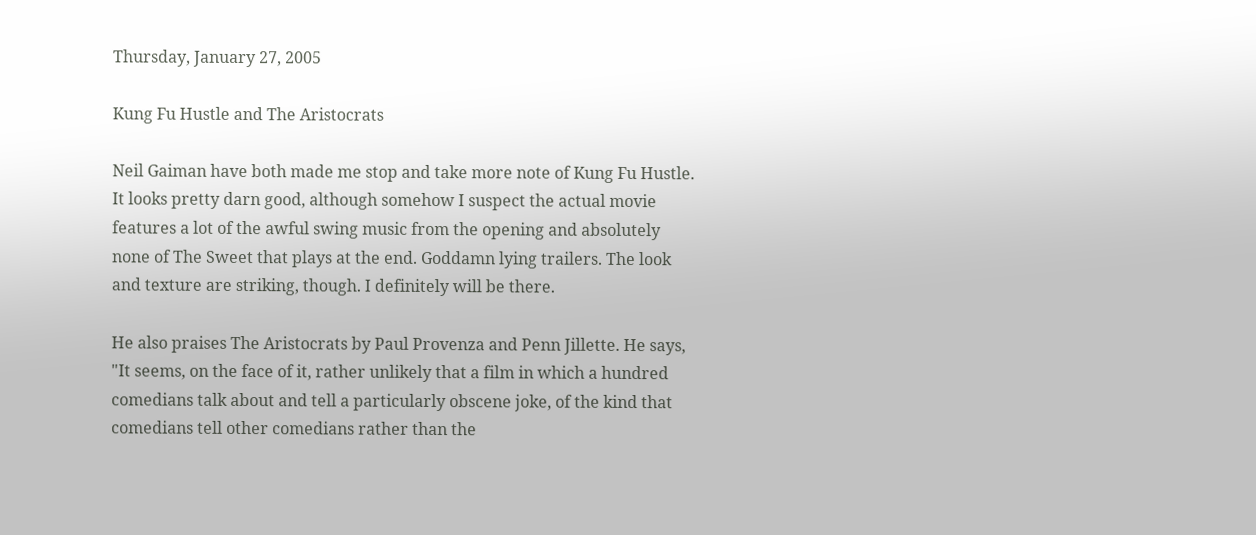Thursday, January 27, 2005

Kung Fu Hustle and The Aristocrats

Neil Gaiman have both made me stop and take more note of Kung Fu Hustle. It looks pretty darn good, although somehow I suspect the actual movie features a lot of the awful swing music from the opening and absolutely none of The Sweet that plays at the end. Goddamn lying trailers. The look and texture are striking, though. I definitely will be there.

He also praises The Aristocrats by Paul Provenza and Penn Jillette. He says, "It seems, on the face of it, rather unlikely that a film in which a hundred comedians talk about and tell a particularly obscene joke, of the kind that comedians tell other comedians rather than the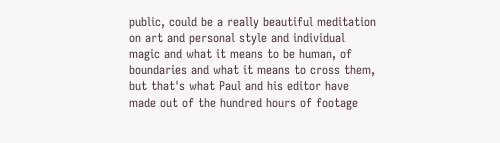public, could be a really beautiful meditation on art and personal style and individual magic and what it means to be human, of boundaries and what it means to cross them, but that's what Paul and his editor have made out of the hundred hours of footage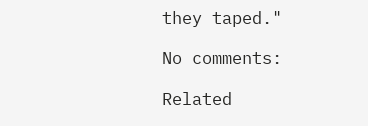they taped."

No comments:

Related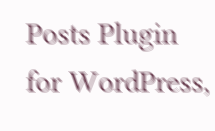Posts Plugin for WordPress,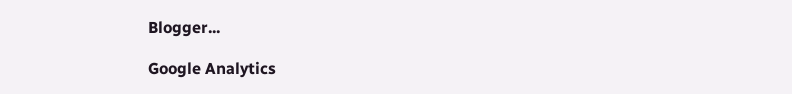Blogger...

Google Analytics